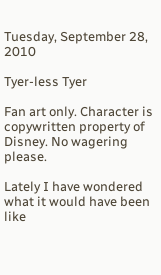Tuesday, September 28, 2010

Tyer-less Tyer

Fan art only. Character is copywritten property of Disney. No wagering please.

Lately I have wondered what it would have been like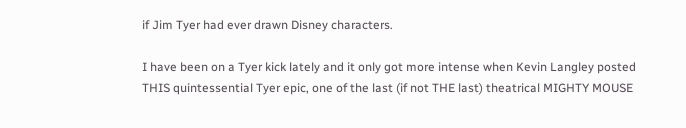if Jim Tyer had ever drawn Disney characters.

I have been on a Tyer kick lately and it only got more intense when Kevin Langley posted THIS quintessential Tyer epic, one of the last (if not THE last) theatrical MIGHTY MOUSE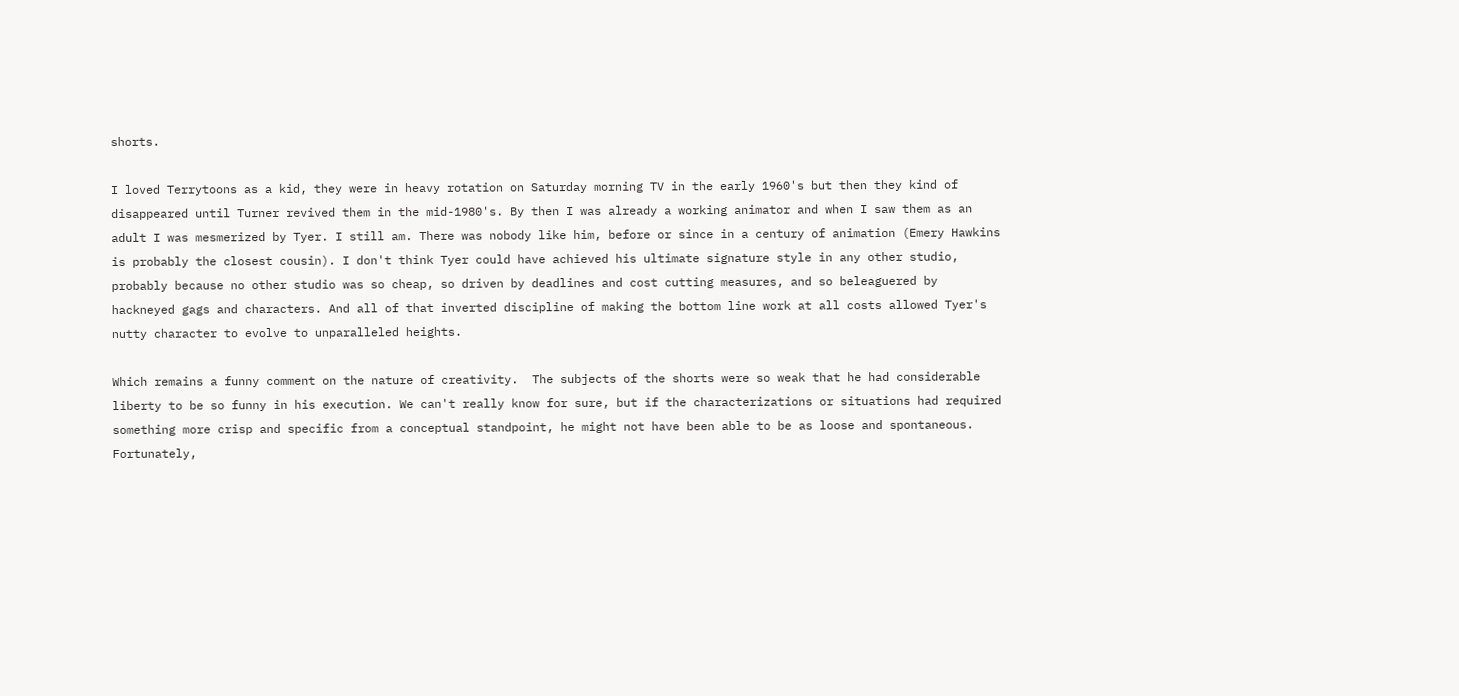shorts.

I loved Terrytoons as a kid, they were in heavy rotation on Saturday morning TV in the early 1960's but then they kind of disappeared until Turner revived them in the mid-1980's. By then I was already a working animator and when I saw them as an adult I was mesmerized by Tyer. I still am. There was nobody like him, before or since in a century of animation (Emery Hawkins is probably the closest cousin). I don't think Tyer could have achieved his ultimate signature style in any other studio, probably because no other studio was so cheap, so driven by deadlines and cost cutting measures, and so beleaguered by hackneyed gags and characters. And all of that inverted discipline of making the bottom line work at all costs allowed Tyer's nutty character to evolve to unparalleled heights.

Which remains a funny comment on the nature of creativity.  The subjects of the shorts were so weak that he had considerable liberty to be so funny in his execution. We can't really know for sure, but if the characterizations or situations had required something more crisp and specific from a conceptual standpoint, he might not have been able to be as loose and spontaneous. Fortunately,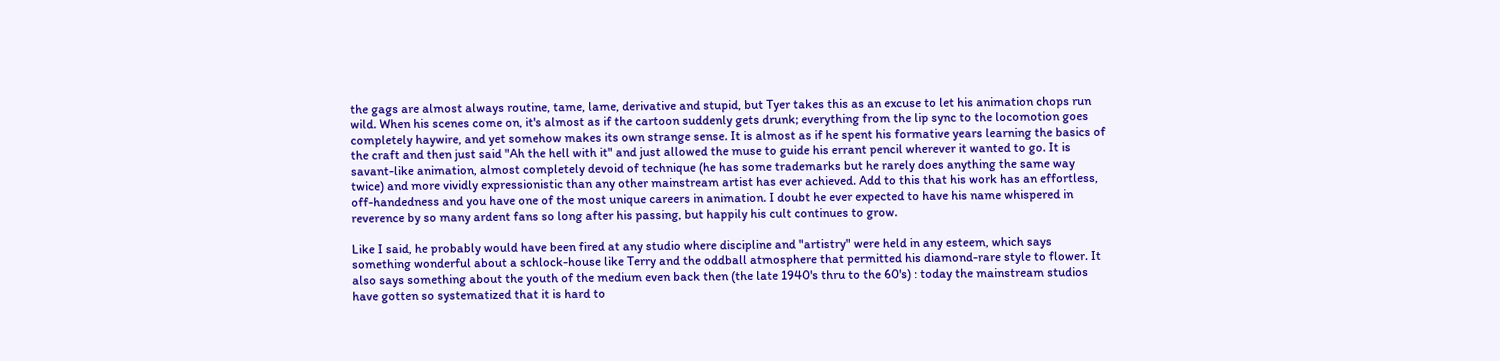the gags are almost always routine, tame, lame, derivative and stupid, but Tyer takes this as an excuse to let his animation chops run wild. When his scenes come on, it's almost as if the cartoon suddenly gets drunk; everything from the lip sync to the locomotion goes completely haywire, and yet somehow makes its own strange sense. It is almost as if he spent his formative years learning the basics of the craft and then just said "Ah the hell with it" and just allowed the muse to guide his errant pencil wherever it wanted to go. It is savant-like animation, almost completely devoid of technique (he has some trademarks but he rarely does anything the same way twice) and more vividly expressionistic than any other mainstream artist has ever achieved. Add to this that his work has an effortless, off-handedness and you have one of the most unique careers in animation. I doubt he ever expected to have his name whispered in reverence by so many ardent fans so long after his passing, but happily his cult continues to grow.

Like I said, he probably would have been fired at any studio where discipline and "artistry" were held in any esteem, which says something wonderful about a schlock-house like Terry and the oddball atmosphere that permitted his diamond-rare style to flower. It also says something about the youth of the medium even back then (the late 1940's thru to the 60's) : today the mainstream studios have gotten so systematized that it is hard to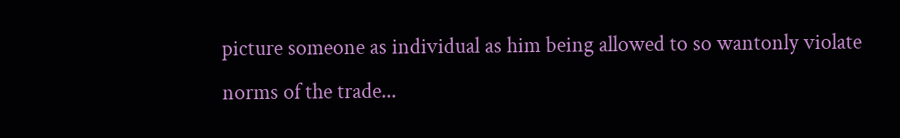picture someone as individual as him being allowed to so wantonly violate norms of the trade...